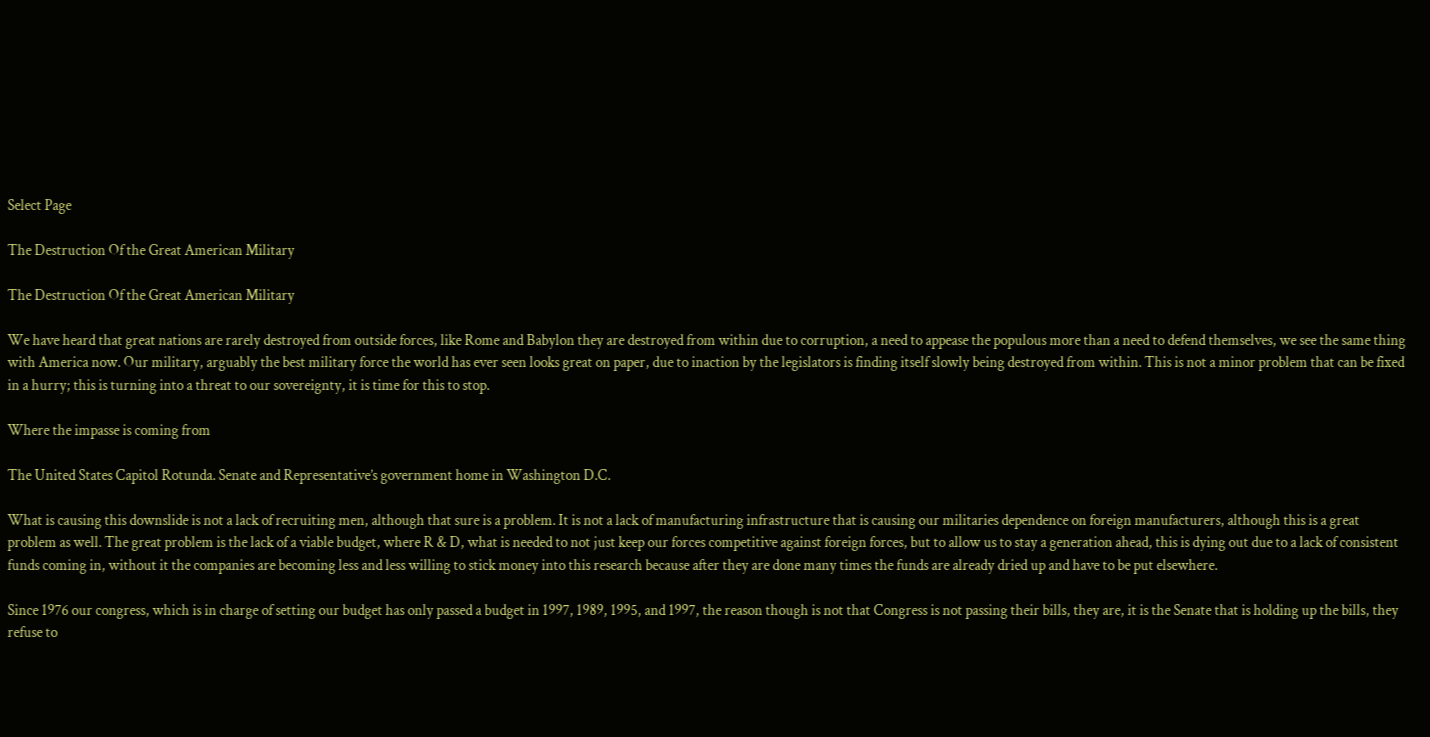Select Page

The Destruction Of the Great American Military

The Destruction Of the Great American Military

We have heard that great nations are rarely destroyed from outside forces, like Rome and Babylon they are destroyed from within due to corruption, a need to appease the populous more than a need to defend themselves, we see the same thing with America now. Our military, arguably the best military force the world has ever seen looks great on paper, due to inaction by the legislators is finding itself slowly being destroyed from within. This is not a minor problem that can be fixed in a hurry; this is turning into a threat to our sovereignty, it is time for this to stop.

Where the impasse is coming from

The United States Capitol Rotunda. Senate and Representative’s government home in Washington D.C.

What is causing this downslide is not a lack of recruiting men, although that sure is a problem. It is not a lack of manufacturing infrastructure that is causing our militaries dependence on foreign manufacturers, although this is a great problem as well. The great problem is the lack of a viable budget, where R & D, what is needed to not just keep our forces competitive against foreign forces, but to allow us to stay a generation ahead, this is dying out due to a lack of consistent funds coming in, without it the companies are becoming less and less willing to stick money into this research because after they are done many times the funds are already dried up and have to be put elsewhere.

Since 1976 our congress, which is in charge of setting our budget has only passed a budget in 1997, 1989, 1995, and 1997, the reason though is not that Congress is not passing their bills, they are, it is the Senate that is holding up the bills, they refuse to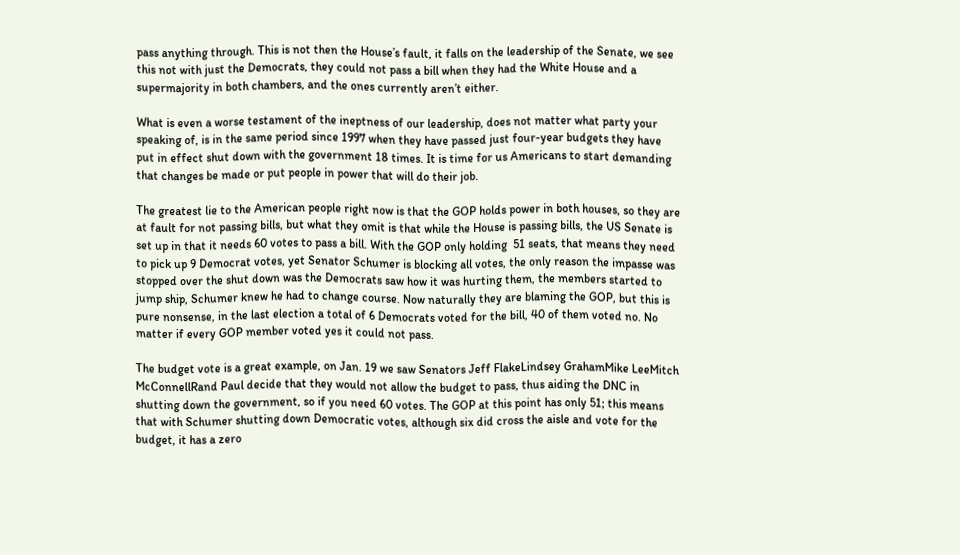pass anything through. This is not then the House’s fault, it falls on the leadership of the Senate, we see this not with just the Democrats, they could not pass a bill when they had the White House and a supermajority in both chambers, and the ones currently aren’t either.

What is even a worse testament of the ineptness of our leadership, does not matter what party your speaking of, is in the same period since 1997 when they have passed just four-year budgets they have put in effect shut down with the government 18 times. It is time for us Americans to start demanding that changes be made or put people in power that will do their job.

The greatest lie to the American people right now is that the GOP holds power in both houses, so they are at fault for not passing bills, but what they omit is that while the House is passing bills, the US Senate is set up in that it needs 60 votes to pass a bill. With the GOP only holding  51 seats, that means they need to pick up 9 Democrat votes, yet Senator Schumer is blocking all votes, the only reason the impasse was stopped over the shut down was the Democrats saw how it was hurting them, the members started to jump ship, Schumer knew he had to change course. Now naturally they are blaming the GOP, but this is pure nonsense, in the last election a total of 6 Democrats voted for the bill, 40 of them voted no. No matter if every GOP member voted yes it could not pass.

The budget vote is a great example, on Jan. 19 we saw Senators Jeff FlakeLindsey GrahamMike LeeMitch McConnellRand Paul decide that they would not allow the budget to pass, thus aiding the DNC in shutting down the government, so if you need 60 votes. The GOP at this point has only 51; this means that with Schumer shutting down Democratic votes, although six did cross the aisle and vote for the budget, it has a zero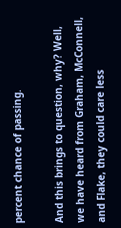percent chance of passing.

And this brings to question, why? Well, we have heard from Graham, McConnell, and Flake, they could care less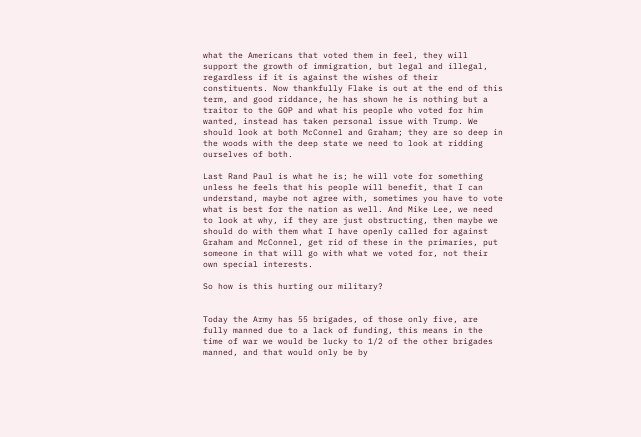what the Americans that voted them in feel, they will support the growth of immigration, but legal and illegal, regardless if it is against the wishes of their constituents. Now thankfully Flake is out at the end of this term, and good riddance, he has shown he is nothing but a traitor to the GOP and what his people who voted for him wanted, instead has taken personal issue with Trump. We should look at both McConnel and Graham; they are so deep in the woods with the deep state we need to look at ridding ourselves of both.

Last Rand Paul is what he is; he will vote for something unless he feels that his people will benefit, that I can understand, maybe not agree with, sometimes you have to vote what is best for the nation as well. And Mike Lee, we need to look at why, if they are just obstructing, then maybe we should do with them what I have openly called for against Graham and McConnel, get rid of these in the primaries, put someone in that will go with what we voted for, not their own special interests.

So how is this hurting our military?


Today the Army has 55 brigades, of those only five, are fully manned due to a lack of funding, this means in the time of war we would be lucky to 1/2 of the other brigades manned, and that would only be by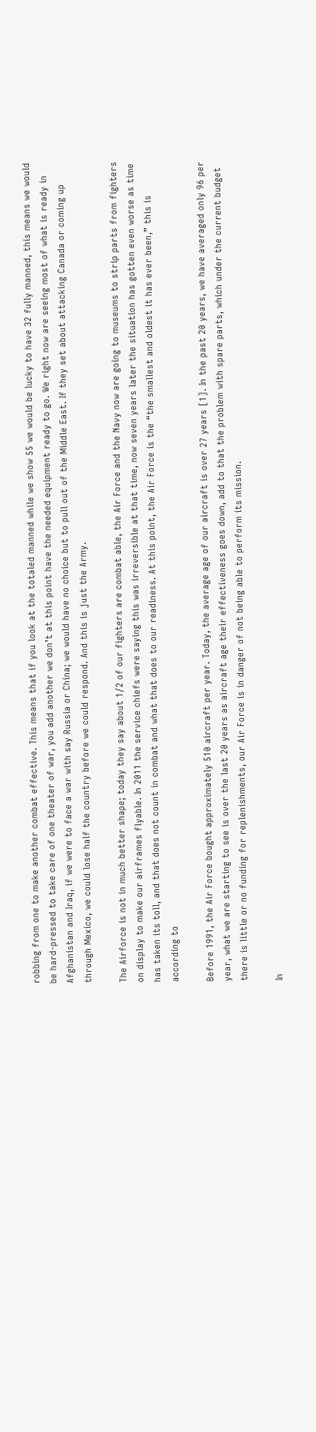robbing from one to make another combat effective. This means that if you look at the totaled manned while we show 55 we would be lucky to have 32 fully manned, this means we would be hard-pressed to take care of one theater of war, you add another we don’t at this point have the needed equipment ready to go. We right now are seeing most of what is ready in Afghanistan and Iraq, if we were to face a war with say Russia or China; we would have no choice but to pull out of the Middle East. If they set about attacking Canada or coming up through Mexico, we could lose half the country before we could respond. And this is just the Army.

The Airforce is not in much better shape; today they say about 1/2 of our fighters are combat able, the Air Force and the Navy now are going to museums to strip parts from fighters on display to make our airframes flyable. In 2011 the service chiefs were saying this was irreversible at that time, now seven years later the situation has gotten even worse as time has taken its toll, and that does not count in combat and what that does to our readiness. At this point, the Air Force is the “the smallest and oldest it has ever been,” this is according to

Before 1991, the Air Force bought approximately 510 aircraft per year. Today, the average age of our aircraft is over 27 years [1]. In the past 20 years, we have averaged only 96 per year, what we are starting to see is over the last 20 years as aircraft age their effectiveness goes down, add to that the problem with spare parts, which under the current budget there is little or no funding for replenishments, our Air Force is in danger of not being able to perform its mission.

In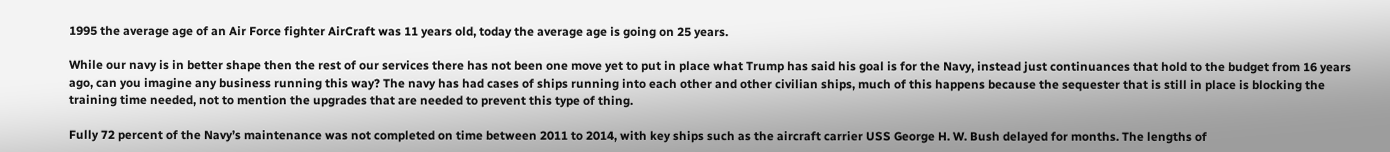1995 the average age of an Air Force fighter AirCraft was 11 years old, today the average age is going on 25 years.

While our navy is in better shape then the rest of our services there has not been one move yet to put in place what Trump has said his goal is for the Navy, instead just continuances that hold to the budget from 16 years ago, can you imagine any business running this way? The navy has had cases of ships running into each other and other civilian ships, much of this happens because the sequester that is still in place is blocking the training time needed, not to mention the upgrades that are needed to prevent this type of thing.

Fully 72 percent of the Navy’s maintenance was not completed on time between 2011 to 2014, with key ships such as the aircraft carrier USS George H. W. Bush delayed for months. The lengths of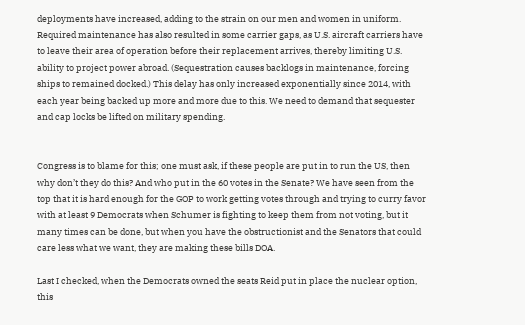deployments have increased, adding to the strain on our men and women in uniform. Required maintenance has also resulted in some carrier gaps, as U.S. aircraft carriers have to leave their area of operation before their replacement arrives, thereby limiting U.S. ability to project power abroad. (Sequestration causes backlogs in maintenance, forcing ships to remained docked.) This delay has only increased exponentially since 2014, with each year being backed up more and more due to this. We need to demand that sequester and cap locks be lifted on military spending.


Congress is to blame for this; one must ask, if these people are put in to run the US, then why don’t they do this? And who put in the 60 votes in the Senate? We have seen from the top that it is hard enough for the GOP to work getting votes through and trying to curry favor with at least 9 Democrats when Schumer is fighting to keep them from not voting, but it many times can be done, but when you have the obstructionist and the Senators that could care less what we want, they are making these bills DOA.

Last I checked, when the Democrats owned the seats Reid put in place the nuclear option, this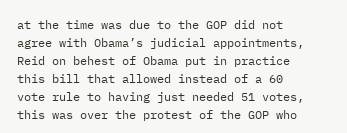at the time was due to the GOP did not agree with Obama’s judicial appointments, Reid on behest of Obama put in practice this bill that allowed instead of a 60 vote rule to having just needed 51 votes, this was over the protest of the GOP who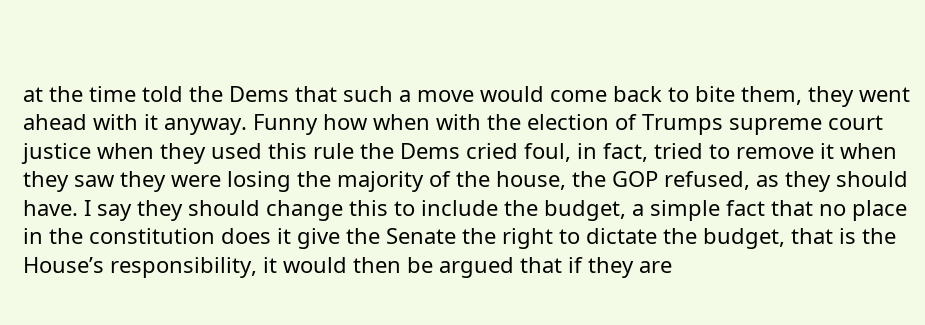at the time told the Dems that such a move would come back to bite them, they went ahead with it anyway. Funny how when with the election of Trumps supreme court justice when they used this rule the Dems cried foul, in fact, tried to remove it when they saw they were losing the majority of the house, the GOP refused, as they should have. I say they should change this to include the budget, a simple fact that no place in the constitution does it give the Senate the right to dictate the budget, that is the House’s responsibility, it would then be argued that if they are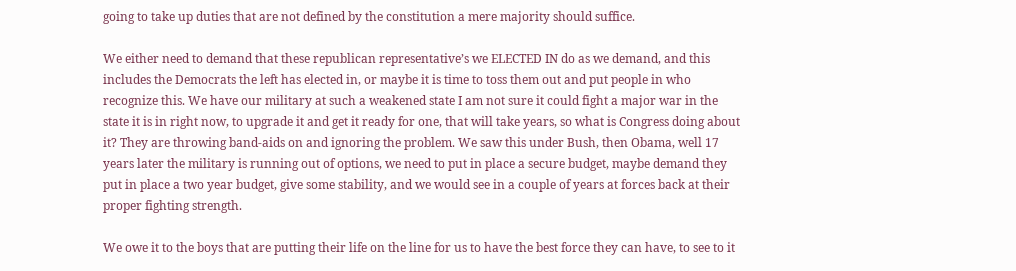going to take up duties that are not defined by the constitution a mere majority should suffice.

We either need to demand that these republican representative’s we ELECTED IN do as we demand, and this includes the Democrats the left has elected in, or maybe it is time to toss them out and put people in who recognize this. We have our military at such a weakened state I am not sure it could fight a major war in the state it is in right now, to upgrade it and get it ready for one, that will take years, so what is Congress doing about it? They are throwing band-aids on and ignoring the problem. We saw this under Bush, then Obama, well 17 years later the military is running out of options, we need to put in place a secure budget, maybe demand they put in place a two year budget, give some stability, and we would see in a couple of years at forces back at their proper fighting strength.

We owe it to the boys that are putting their life on the line for us to have the best force they can have, to see to it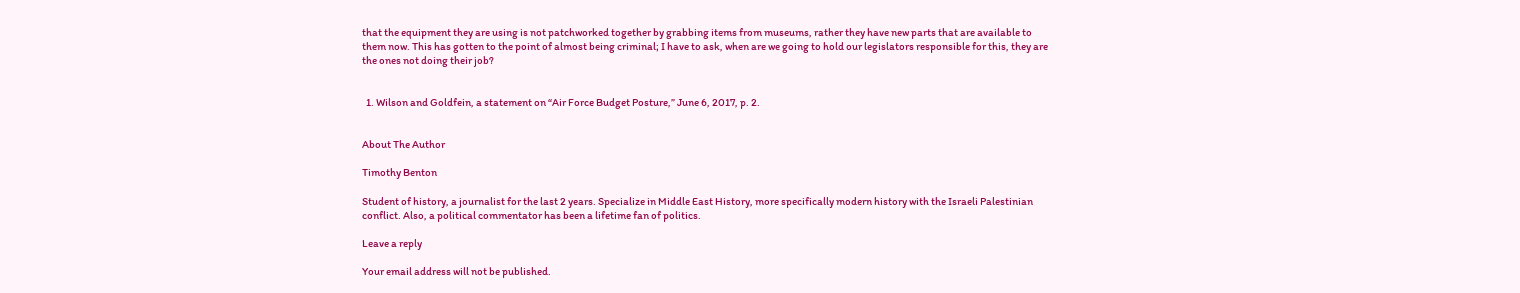that the equipment they are using is not patchworked together by grabbing items from museums, rather they have new parts that are available to them now. This has gotten to the point of almost being criminal; I have to ask, when are we going to hold our legislators responsible for this, they are the ones not doing their job?


  1. Wilson and Goldfein, a statement on “Air Force Budget Posture,” June 6, 2017, p. 2.


About The Author

Timothy Benton

Student of history, a journalist for the last 2 years. Specialize in Middle East History, more specifically modern history with the Israeli Palestinian conflict. Also, a political commentator has been a lifetime fan of politics.

Leave a reply

Your email address will not be published.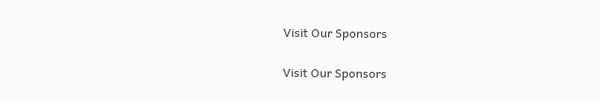Visit Our Sponsors

Visit Our Sponsors